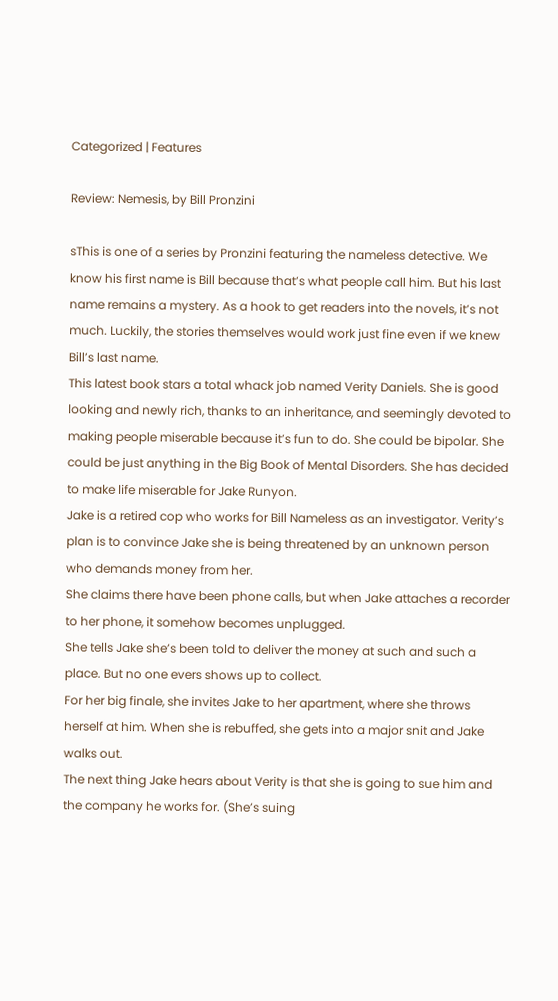Categorized | Features

Review: Nemesis, by Bill Pronzini

sThis is one of a series by Pronzini featuring the nameless detective. We know his first name is Bill because that’s what people call him. But his last name remains a mystery. As a hook to get readers into the novels, it’s not much. Luckily, the stories themselves would work just fine even if we knew Bill’s last name.
This latest book stars a total whack job named Verity Daniels. She is good looking and newly rich, thanks to an inheritance, and seemingly devoted to making people miserable because it’s fun to do. She could be bipolar. She could be just anything in the Big Book of Mental Disorders. She has decided to make life miserable for Jake Runyon.
Jake is a retired cop who works for Bill Nameless as an investigator. Verity’s plan is to convince Jake she is being threatened by an unknown person who demands money from her.
She claims there have been phone calls, but when Jake attaches a recorder to her phone, it somehow becomes unplugged.
She tells Jake she’s been told to deliver the money at such and such a place. But no one evers shows up to collect.
For her big finale, she invites Jake to her apartment, where she throws herself at him. When she is rebuffed, she gets into a major snit and Jake walks out.
The next thing Jake hears about Verity is that she is going to sue him and the company he works for. (She’s suing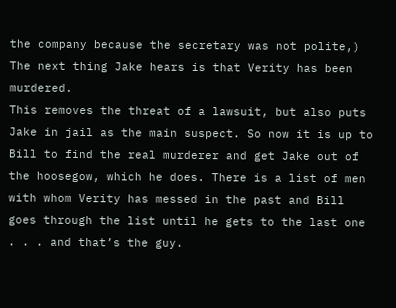the company because the secretary was not polite,) The next thing Jake hears is that Verity has been murdered.
This removes the threat of a lawsuit, but also puts Jake in jail as the main suspect. So now it is up to Bill to find the real murderer and get Jake out of the hoosegow, which he does. There is a list of men with whom Verity has messed in the past and Bill goes through the list until he gets to the last one . . . and that’s the guy.